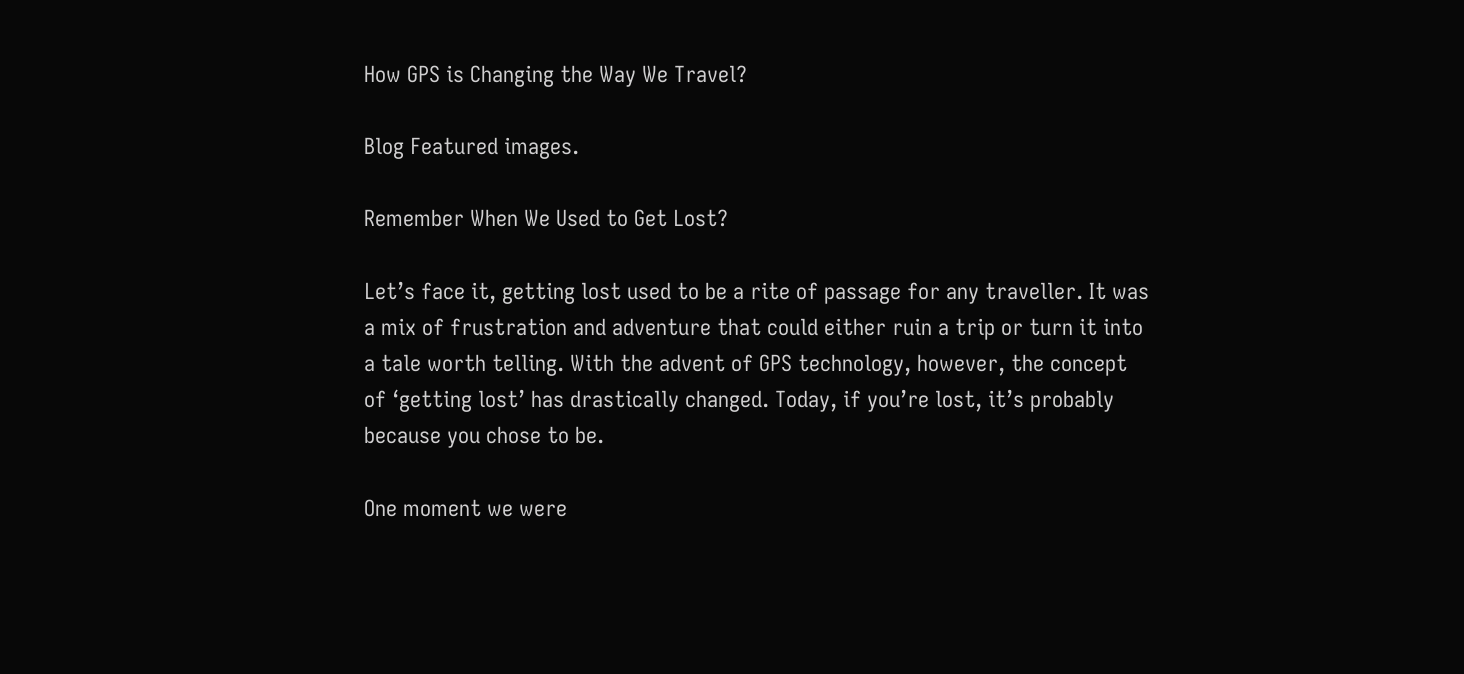How GPS is Changing the Way We Travel?

Blog Featured images.

Remember When We Used to Get Lost?

Let’s face it, getting lost used to be a rite of passage for any traveller. It was a mix of frustration and adventure that could either ruin a trip or turn it into a tale worth telling. With the advent of GPS technology, however, the concept of ‘getting lost’ has drastically changed. Today, if you’re lost, it’s probably because you chose to be.

One moment we were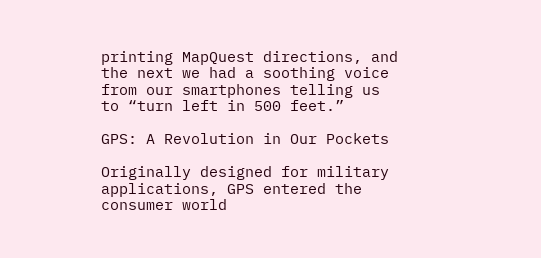printing MapQuest directions, and the next we had a soothing voice from our smartphones telling us to “turn left in 500 feet.”

GPS: A Revolution in Our Pockets

Originally designed for military applications, GPS entered the consumer world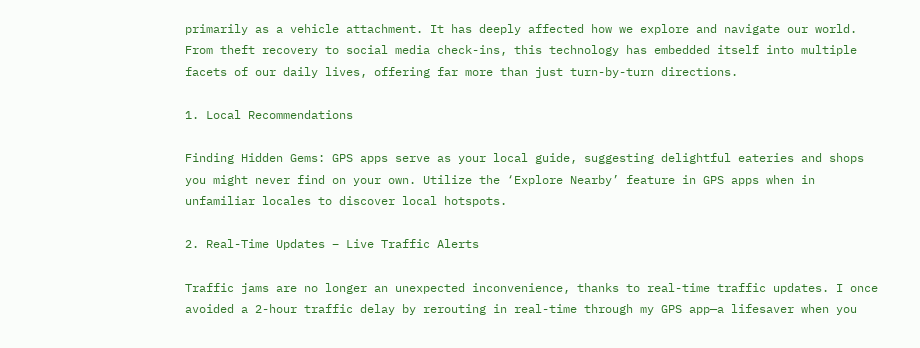primarily as a vehicle attachment. It has deeply affected how we explore and navigate our world. From theft recovery to social media check-ins, this technology has embedded itself into multiple facets of our daily lives, offering far more than just turn-by-turn directions.

1. Local Recommendations

Finding Hidden Gems: GPS apps serve as your local guide, suggesting delightful eateries and shops you might never find on your own. Utilize the ‘Explore Nearby’ feature in GPS apps when in unfamiliar locales to discover local hotspots.

2. Real-Time Updates – Live Traffic Alerts

Traffic jams are no longer an unexpected inconvenience, thanks to real-time traffic updates. I once avoided a 2-hour traffic delay by rerouting in real-time through my GPS app—a lifesaver when you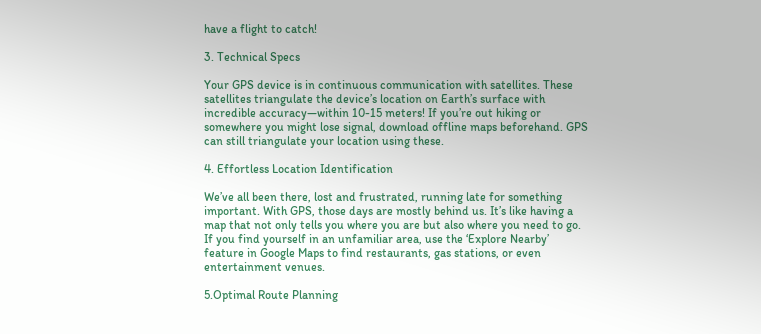have a flight to catch!

3. Technical Specs

Your GPS device is in continuous communication with satellites. These satellites triangulate the device’s location on Earth’s surface with incredible accuracy—within 10-15 meters! If you’re out hiking or somewhere you might lose signal, download offline maps beforehand. GPS can still triangulate your location using these.

4. Effortless Location Identification

We’ve all been there, lost and frustrated, running late for something important. With GPS, those days are mostly behind us. It’s like having a map that not only tells you where you are but also where you need to go. If you find yourself in an unfamiliar area, use the ‘Explore Nearby’ feature in Google Maps to find restaurants, gas stations, or even entertainment venues.

5.Optimal Route Planning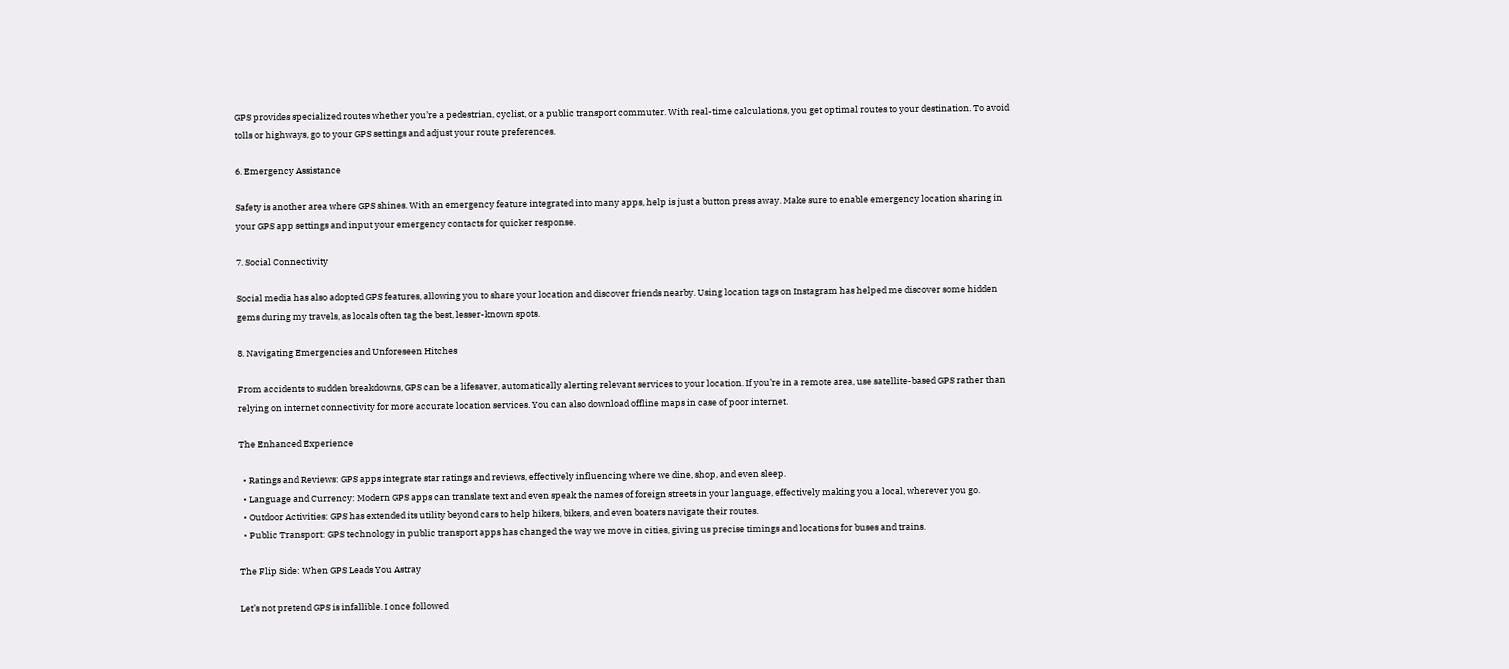GPS provides specialized routes whether you’re a pedestrian, cyclist, or a public transport commuter. With real-time calculations, you get optimal routes to your destination. To avoid tolls or highways, go to your GPS settings and adjust your route preferences.

6. Emergency Assistance

Safety is another area where GPS shines. With an emergency feature integrated into many apps, help is just a button press away. Make sure to enable emergency location sharing in your GPS app settings and input your emergency contacts for quicker response.

7. Social Connectivity

Social media has also adopted GPS features, allowing you to share your location and discover friends nearby. Using location tags on Instagram has helped me discover some hidden gems during my travels, as locals often tag the best, lesser-known spots.

8. Navigating Emergencies and Unforeseen Hitches

From accidents to sudden breakdowns, GPS can be a lifesaver, automatically alerting relevant services to your location. If you’re in a remote area, use satellite-based GPS rather than relying on internet connectivity for more accurate location services. You can also download offline maps in case of poor internet.

The Enhanced Experience

  • Ratings and Reviews: GPS apps integrate star ratings and reviews, effectively influencing where we dine, shop, and even sleep.
  • Language and Currency: Modern GPS apps can translate text and even speak the names of foreign streets in your language, effectively making you a local, wherever you go.
  • Outdoor Activities: GPS has extended its utility beyond cars to help hikers, bikers, and even boaters navigate their routes.
  • Public Transport: GPS technology in public transport apps has changed the way we move in cities, giving us precise timings and locations for buses and trains.

The Flip Side: When GPS Leads You Astray

Let’s not pretend GPS is infallible. I once followed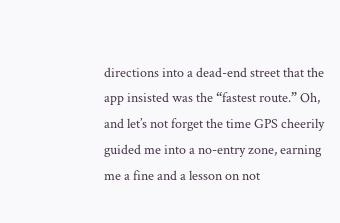directions into a dead-end street that the app insisted was the “fastest route.” Oh, and let’s not forget the time GPS cheerily guided me into a no-entry zone, earning me a fine and a lesson on not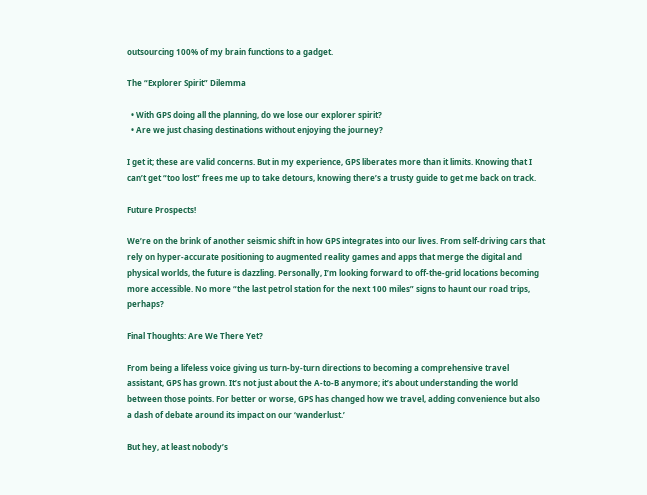outsourcing 100% of my brain functions to a gadget.

The “Explorer Spirit” Dilemma

  • With GPS doing all the planning, do we lose our explorer spirit?
  • Are we just chasing destinations without enjoying the journey?

I get it; these are valid concerns. But in my experience, GPS liberates more than it limits. Knowing that I can’t get “too lost” frees me up to take detours, knowing there’s a trusty guide to get me back on track.

Future Prospects!

We’re on the brink of another seismic shift in how GPS integrates into our lives. From self-driving cars that rely on hyper-accurate positioning to augmented reality games and apps that merge the digital and physical worlds, the future is dazzling. Personally, I’m looking forward to off-the-grid locations becoming more accessible. No more “the last petrol station for the next 100 miles” signs to haunt our road trips, perhaps?

Final Thoughts: Are We There Yet?

From being a lifeless voice giving us turn-by-turn directions to becoming a comprehensive travel assistant, GPS has grown. It’s not just about the A-to-B anymore; it’s about understanding the world between those points. For better or worse, GPS has changed how we travel, adding convenience but also a dash of debate around its impact on our ‘wanderlust.’

But hey, at least nobody’s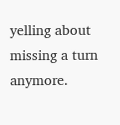yelling about missing a turn anymore.